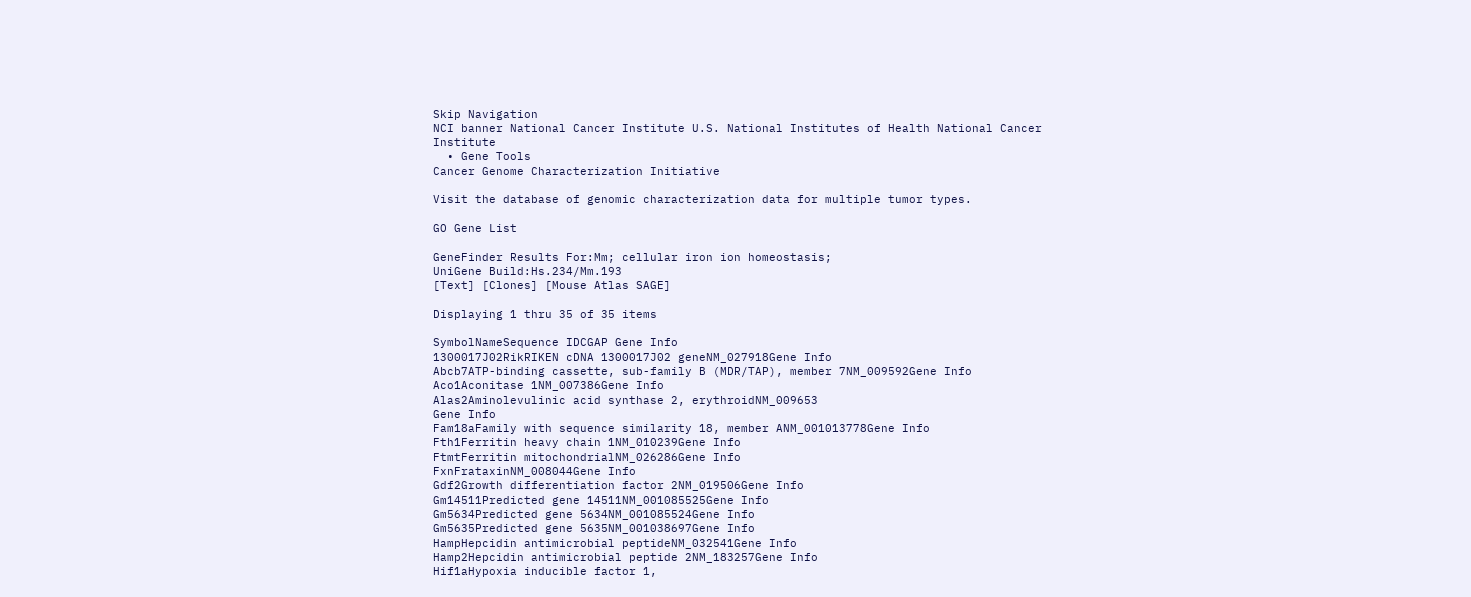Skip Navigation
NCI banner National Cancer Institute U.S. National Institutes of Health National Cancer Institute
  • Gene Tools
Cancer Genome Characterization Initiative

Visit the database of genomic characterization data for multiple tumor types.

GO Gene List

GeneFinder Results For:Mm; cellular iron ion homeostasis;
UniGene Build:Hs.234/Mm.193
[Text] [Clones] [Mouse Atlas SAGE]

Displaying 1 thru 35 of 35 items

SymbolNameSequence IDCGAP Gene Info
1300017J02RikRIKEN cDNA 1300017J02 geneNM_027918Gene Info
Abcb7ATP-binding cassette, sub-family B (MDR/TAP), member 7NM_009592Gene Info
Aco1Aconitase 1NM_007386Gene Info
Alas2Aminolevulinic acid synthase 2, erythroidNM_009653
Gene Info
Fam18aFamily with sequence similarity 18, member ANM_001013778Gene Info
Fth1Ferritin heavy chain 1NM_010239Gene Info
FtmtFerritin mitochondrialNM_026286Gene Info
FxnFrataxinNM_008044Gene Info
Gdf2Growth differentiation factor 2NM_019506Gene Info
Gm14511Predicted gene 14511NM_001085525Gene Info
Gm5634Predicted gene 5634NM_001085524Gene Info
Gm5635Predicted gene 5635NM_001038697Gene Info
HampHepcidin antimicrobial peptideNM_032541Gene Info
Hamp2Hepcidin antimicrobial peptide 2NM_183257Gene Info
Hif1aHypoxia inducible factor 1,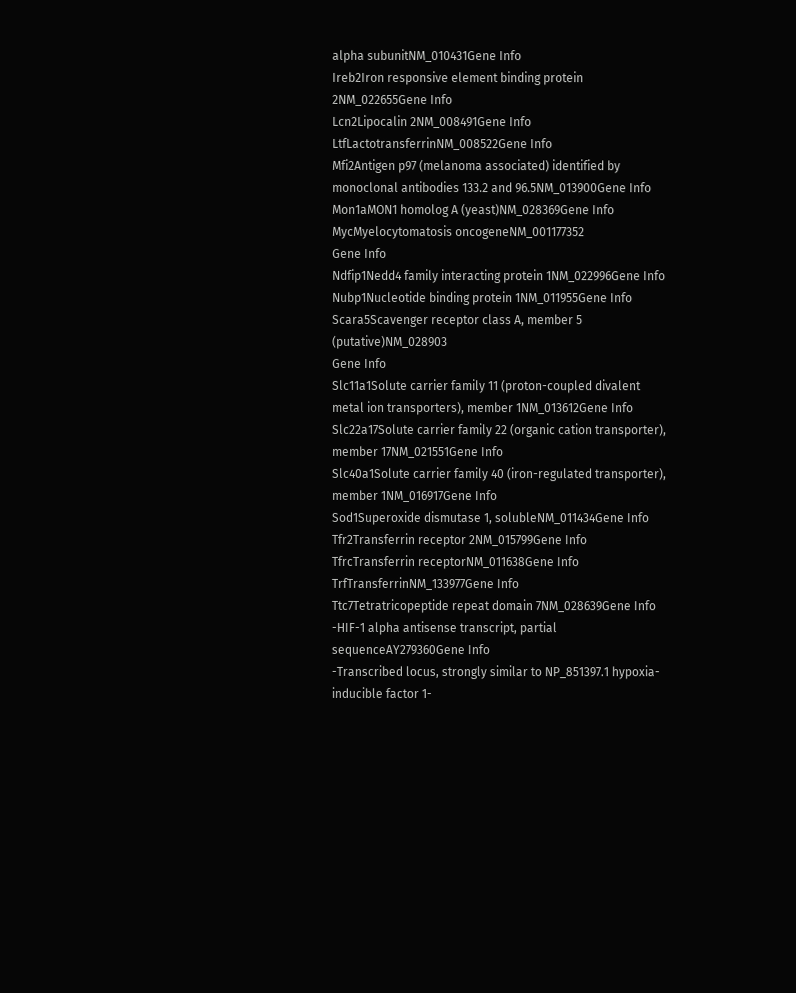alpha subunitNM_010431Gene Info
Ireb2Iron responsive element binding protein 2NM_022655Gene Info
Lcn2Lipocalin 2NM_008491Gene Info
LtfLactotransferrinNM_008522Gene Info
Mfi2Antigen p97 (melanoma associated) identified by monoclonal antibodies 133.2 and 96.5NM_013900Gene Info
Mon1aMON1 homolog A (yeast)NM_028369Gene Info
MycMyelocytomatosis oncogeneNM_001177352
Gene Info
Ndfip1Nedd4 family interacting protein 1NM_022996Gene Info
Nubp1Nucleotide binding protein 1NM_011955Gene Info
Scara5Scavenger receptor class A, member 5 (putative)NM_028903
Gene Info
Slc11a1Solute carrier family 11 (proton-coupled divalent metal ion transporters), member 1NM_013612Gene Info
Slc22a17Solute carrier family 22 (organic cation transporter), member 17NM_021551Gene Info
Slc40a1Solute carrier family 40 (iron-regulated transporter), member 1NM_016917Gene Info
Sod1Superoxide dismutase 1, solubleNM_011434Gene Info
Tfr2Transferrin receptor 2NM_015799Gene Info
TfrcTransferrin receptorNM_011638Gene Info
TrfTransferrinNM_133977Gene Info
Ttc7Tetratricopeptide repeat domain 7NM_028639Gene Info
-HIF-1 alpha antisense transcript, partial sequenceAY279360Gene Info
-Transcribed locus, strongly similar to NP_851397.1 hypoxia-inducible factor 1-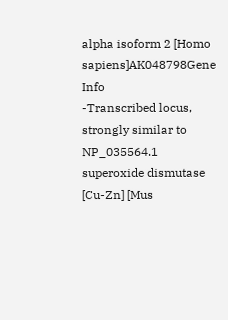alpha isoform 2 [Homo sapiens]AK048798Gene Info
-Transcribed locus, strongly similar to NP_035564.1 superoxide dismutase [Cu-Zn] [Mus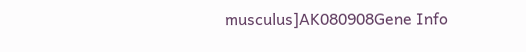musculus]AK080908Gene Info